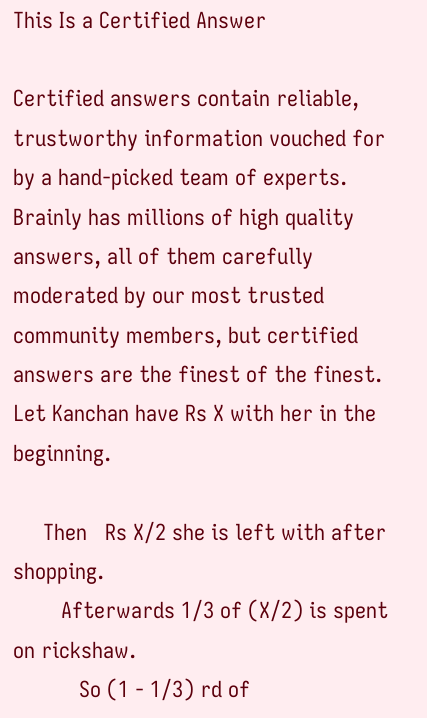This Is a Certified Answer

Certified answers contain reliable, trustworthy information vouched for by a hand-picked team of experts. Brainly has millions of high quality answers, all of them carefully moderated by our most trusted community members, but certified answers are the finest of the finest.
Let Kanchan have Rs X with her in the beginning.

     Then   Rs X/2 she is left with after shopping.
        Afterwards 1/3 of (X/2) is spent on rickshaw.
           So (1 - 1/3) rd of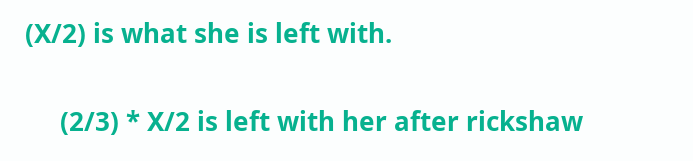(X/2) is what she is left with.

     (2/3) * X/2 is left with her after rickshaw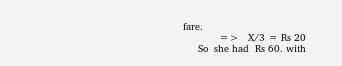fare.
            =>   X/3 = Rs 20
     So  she had  Rs 60. with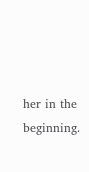her in the beginning.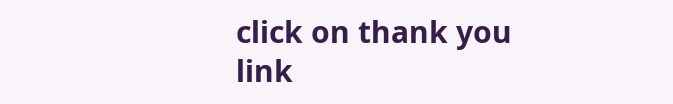click on thank you link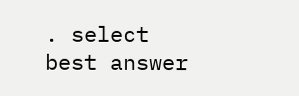. select best answer